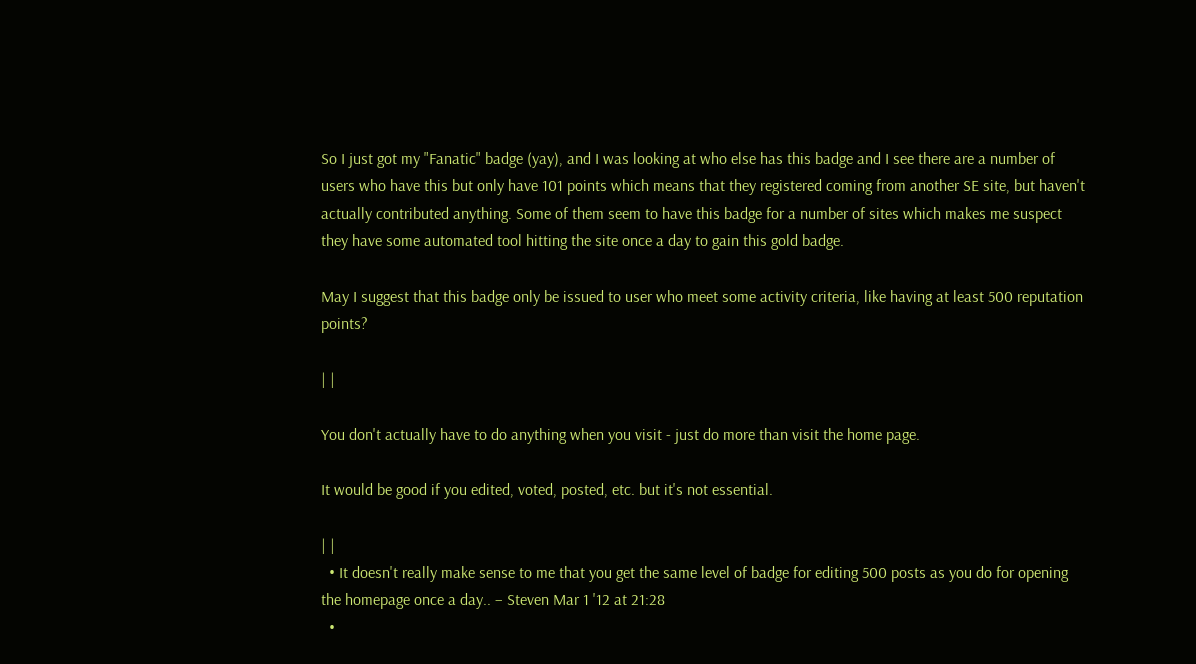So I just got my "Fanatic" badge (yay), and I was looking at who else has this badge and I see there are a number of users who have this but only have 101 points which means that they registered coming from another SE site, but haven't actually contributed anything. Some of them seem to have this badge for a number of sites which makes me suspect they have some automated tool hitting the site once a day to gain this gold badge.

May I suggest that this badge only be issued to user who meet some activity criteria, like having at least 500 reputation points?

| |

You don't actually have to do anything when you visit - just do more than visit the home page.

It would be good if you edited, voted, posted, etc. but it's not essential.

| |
  • It doesn't really make sense to me that you get the same level of badge for editing 500 posts as you do for opening the homepage once a day.. – Steven Mar 1 '12 at 21:28
  •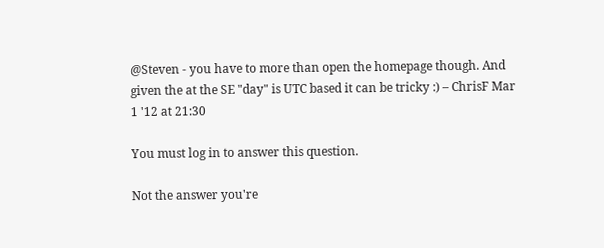@Steven - you have to more than open the homepage though. And given the at the SE "day" is UTC based it can be tricky :) – ChrisF Mar 1 '12 at 21:30

You must log in to answer this question.

Not the answer you're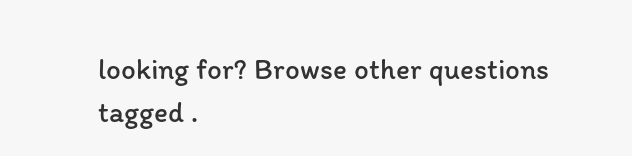looking for? Browse other questions tagged .